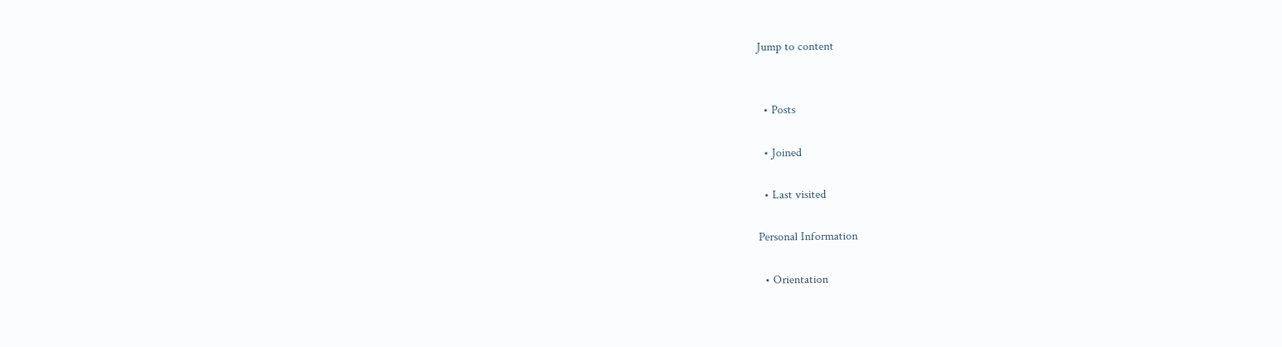Jump to content


  • Posts

  • Joined

  • Last visited

Personal Information

  • Orientation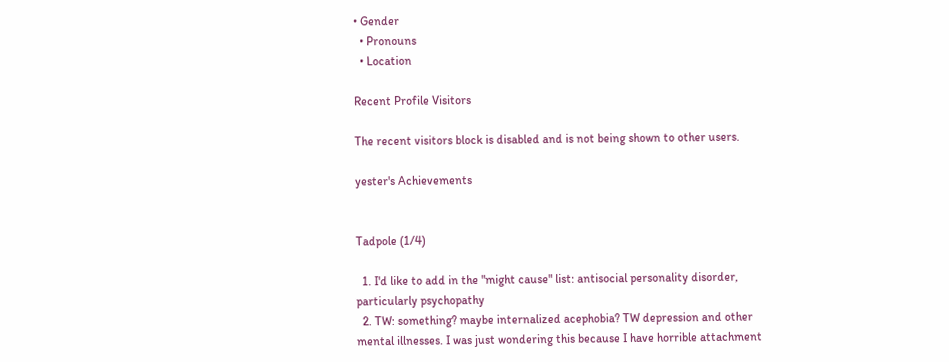• Gender
  • Pronouns
  • Location

Recent Profile Visitors

The recent visitors block is disabled and is not being shown to other users.

yester's Achievements


Tadpole (1/4)

  1. I'd like to add in the "might cause" list: antisocial personality disorder, particularly psychopathy
  2. TW: something? maybe internalized acephobia? TW depression and other mental illnesses. I was just wondering this because I have horrible attachment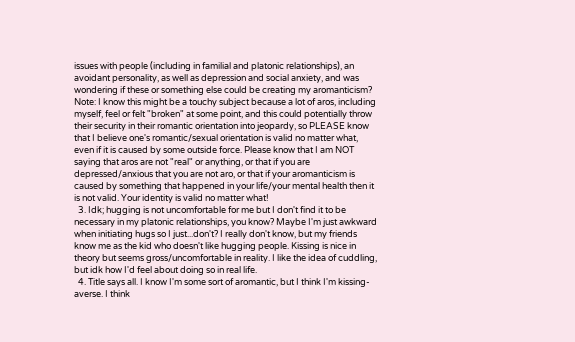issues with people (including in familial and platonic relationships), an avoidant personality, as well as depression and social anxiety, and was wondering if these or something else could be creating my aromanticism? Note: I know this might be a touchy subject because a lot of aros, including myself, feel or felt "broken" at some point, and this could potentially throw their security in their romantic orientation into jeopardy, so PLEASE know that I believe one's romantic/sexual orientation is valid no matter what, even if it is caused by some outside force. Please know that I am NOT saying that aros are not "real" or anything, or that if you are depressed/anxious that you are not aro, or that if your aromanticism is caused by something that happened in your life/your mental health then it is not valid. Your identity is valid no matter what!
  3. Idk; hugging is not uncomfortable for me but I don't find it to be necessary in my platonic relationships, you know? Maybe I'm just awkward when initiating hugs so I just...don't? I really don't know, but my friends know me as the kid who doesn't like hugging people. Kissing is nice in theory but seems gross/uncomfortable in reality. I like the idea of cuddling, but idk how I'd feel about doing so in real life.
  4. Title says all. I know I'm some sort of aromantic, but I think I'm kissing-averse. I think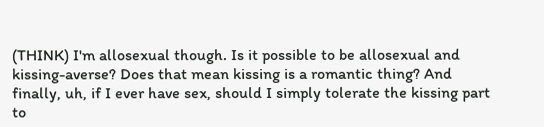(THINK) I'm allosexual though. Is it possible to be allosexual and kissing-averse? Does that mean kissing is a romantic thing? And finally, uh, if I ever have sex, should I simply tolerate the kissing part to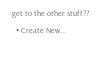get to the other stuff??
  • Create New...